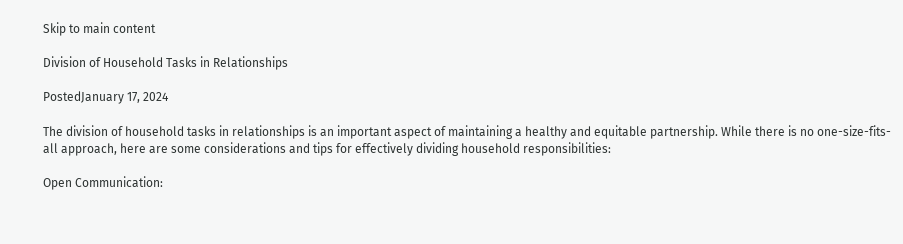Skip to main content

Division of Household Tasks in Relationships

PostedJanuary 17, 2024

The division of household tasks in relationships is an important aspect of maintaining a healthy and equitable partnership. While there is no one-size-fits-all approach, here are some considerations and tips for effectively dividing household responsibilities:

Open Communication: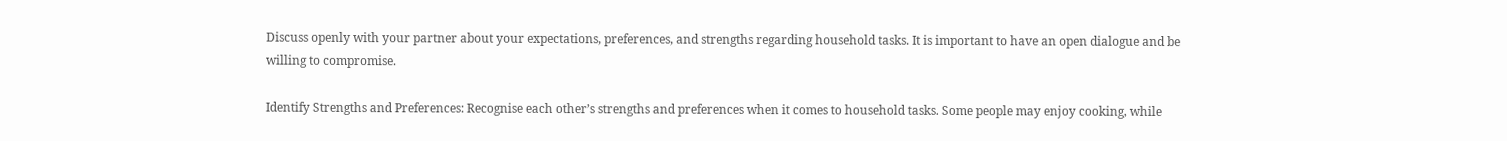Discuss openly with your partner about your expectations, preferences, and strengths regarding household tasks. It is important to have an open dialogue and be willing to compromise.

Identify Strengths and Preferences: Recognise each other’s strengths and preferences when it comes to household tasks. Some people may enjoy cooking, while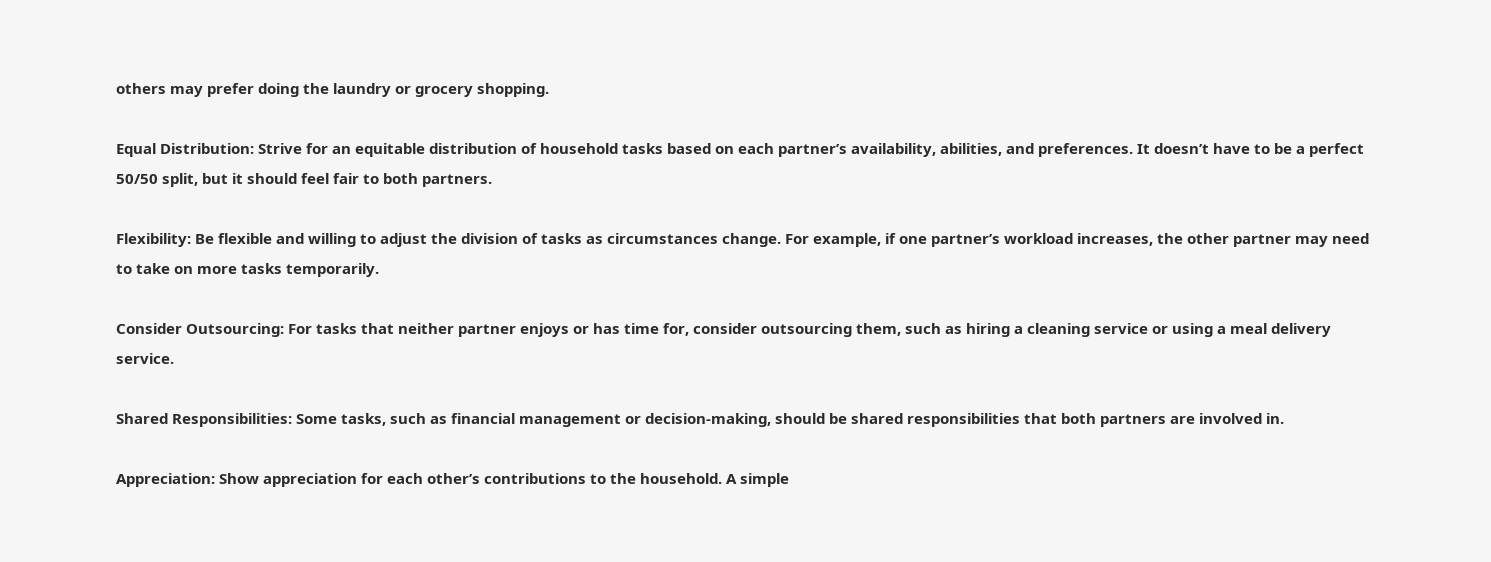others may prefer doing the laundry or grocery shopping.

Equal Distribution: Strive for an equitable distribution of household tasks based on each partner’s availability, abilities, and preferences. It doesn’t have to be a perfect 50/50 split, but it should feel fair to both partners.

Flexibility: Be flexible and willing to adjust the division of tasks as circumstances change. For example, if one partner’s workload increases, the other partner may need to take on more tasks temporarily.

Consider Outsourcing: For tasks that neither partner enjoys or has time for, consider outsourcing them, such as hiring a cleaning service or using a meal delivery service.

Shared Responsibilities: Some tasks, such as financial management or decision-making, should be shared responsibilities that both partners are involved in.

Appreciation: Show appreciation for each other’s contributions to the household. A simple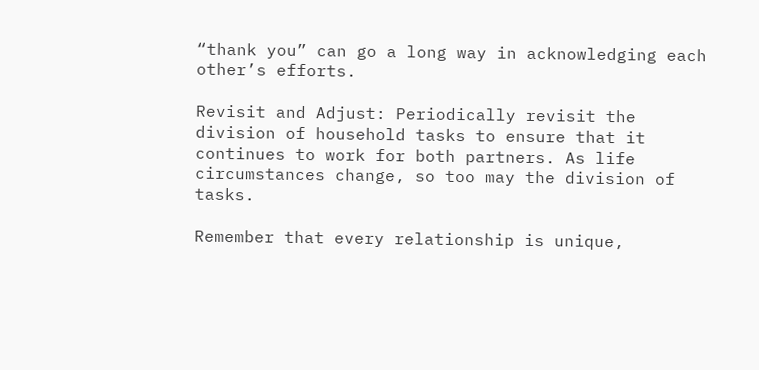“thank you” can go a long way in acknowledging each other’s efforts.

Revisit and Adjust: Periodically revisit the division of household tasks to ensure that it continues to work for both partners. As life circumstances change, so too may the division of tasks.

Remember that every relationship is unique,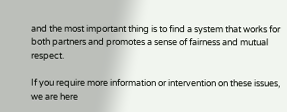and the most important thing is to find a system that works for both partners and promotes a sense of fairness and mutual respect.

If you require more information or intervention on these issues, we are here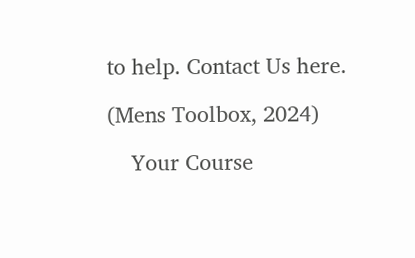to help. Contact Us here.

(Mens Toolbox, 2024)

    Your Course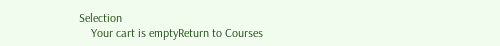Selection
    Your cart is emptyReturn to Courses